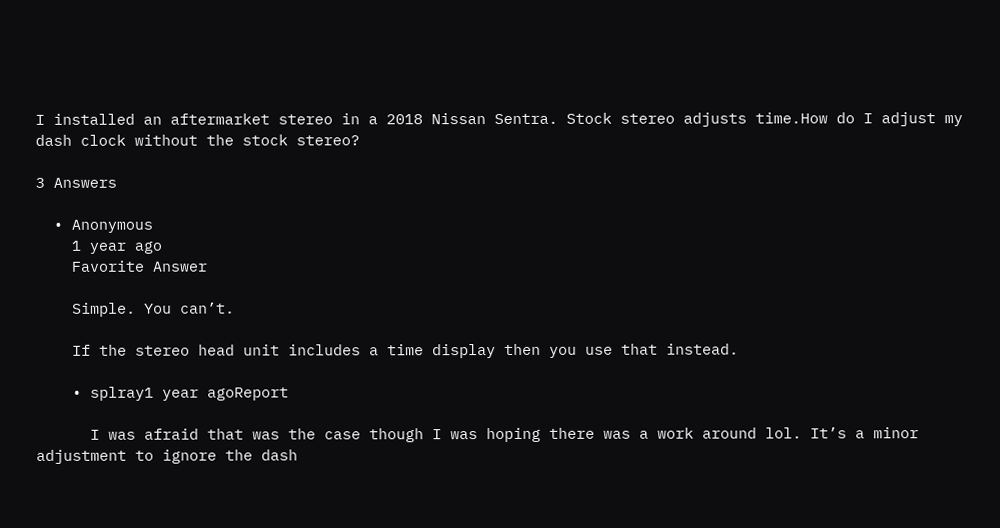I installed an aftermarket stereo in a 2018 Nissan Sentra. Stock stereo adjusts time.How do I adjust my dash clock without the stock stereo?

3 Answers

  • Anonymous
    1 year ago
    Favorite Answer

    Simple. You can’t.

    If the stereo head unit includes a time display then you use that instead.

    • splray1 year agoReport

      I was afraid that was the case though I was hoping there was a work around lol. It’s a minor adjustment to ignore the dash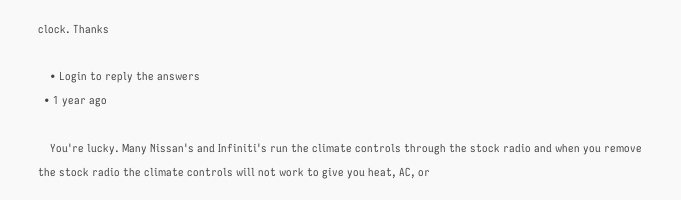clock. Thanks

    • Login to reply the answers
  • 1 year ago

    You're lucky. Many Nissan's and Infiniti's run the climate controls through the stock radio and when you remove the stock radio the climate controls will not work to give you heat, AC, or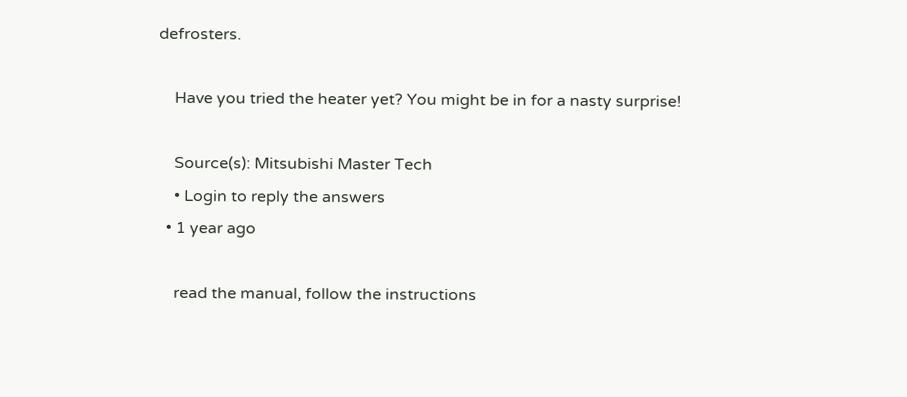defrosters.

    Have you tried the heater yet? You might be in for a nasty surprise!

    Source(s): Mitsubishi Master Tech
    • Login to reply the answers
  • 1 year ago

    read the manual, follow the instructions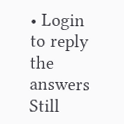• Login to reply the answers
Still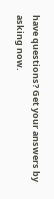have questions? Get your answers by asking now.